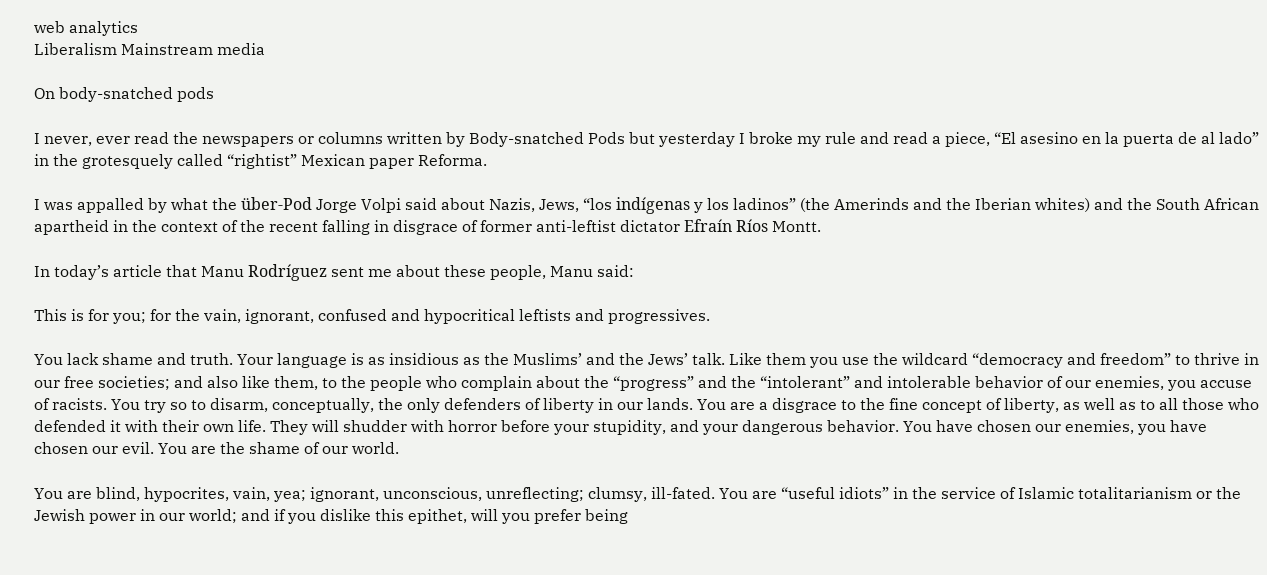web analytics
Liberalism Mainstream media

On body-snatched pods

I never, ever read the newspapers or columns written by Body-snatched Pods but yesterday I broke my rule and read a piece, “El asesino en la puerta de al lado” in the grotesquely called “rightist” Mexican paper Reforma.

I was appalled by what the über-Pod Jorge Volpi said about Nazis, Jews, “los indígenas y los ladinos” (the Amerinds and the Iberian whites) and the South African apartheid in the context of the recent falling in disgrace of former anti-leftist dictator Efraín Ríos Montt.

In today’s article that Manu Rodríguez sent me about these people, Manu said:

This is for you; for the vain, ignorant, confused and hypocritical leftists and progressives.

You lack shame and truth. Your language is as insidious as the Muslims’ and the Jews’ talk. Like them you use the wildcard “democracy and freedom” to thrive in our free societies; and also like them, to the people who complain about the “progress” and the “intolerant” and intolerable behavior of our enemies, you accuse of racists. You try so to disarm, conceptually, the only defenders of liberty in our lands. You are a disgrace to the fine concept of liberty, as well as to all those who defended it with their own life. They will shudder with horror before your stupidity, and your dangerous behavior. You have chosen our enemies, you have chosen our evil. You are the shame of our world.

You are blind, hypocrites, vain, yea; ignorant, unconscious, unreflecting; clumsy, ill-fated. You are “useful idiots” in the service of Islamic totalitarianism or the Jewish power in our world; and if you dislike this epithet, will you prefer being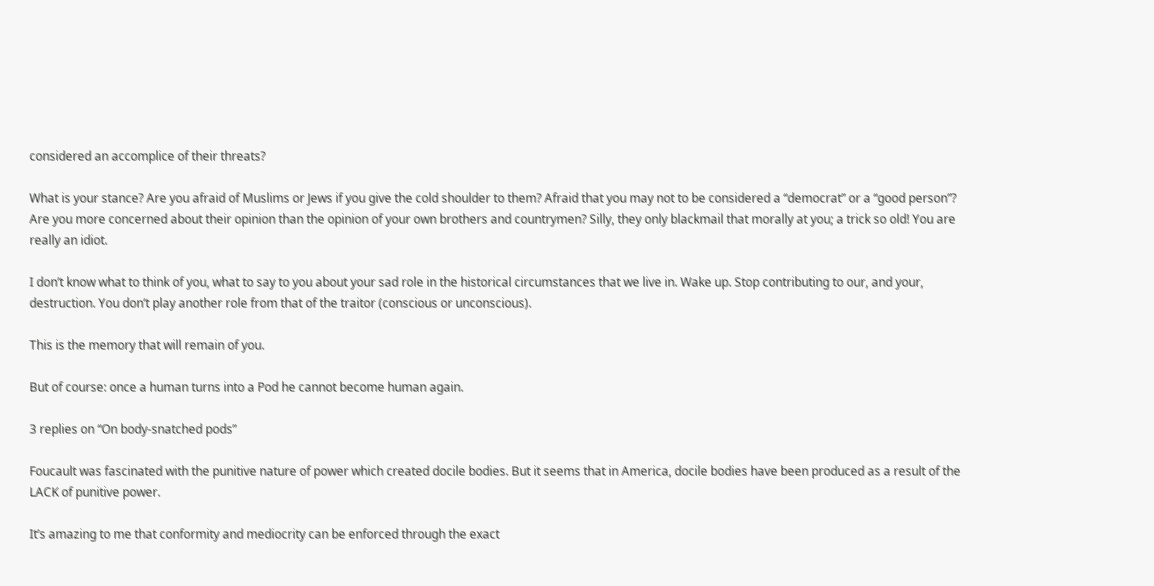considered an accomplice of their threats?

What is your stance? Are you afraid of Muslims or Jews if you give the cold shoulder to them? Afraid that you may not to be considered a “democrat” or a “good person”? Are you more concerned about their opinion than the opinion of your own brothers and countrymen? Silly, they only blackmail that morally at you; a trick so old! You are really an idiot.

I don’t know what to think of you, what to say to you about your sad role in the historical circumstances that we live in. Wake up. Stop contributing to our, and your, destruction. You don’t play another role from that of the traitor (conscious or unconscious).

This is the memory that will remain of you.

But of course: once a human turns into a Pod he cannot become human again.

3 replies on “On body-snatched pods”

Foucault was fascinated with the punitive nature of power which created docile bodies. But it seems that in America, docile bodies have been produced as a result of the LACK of punitive power.

It’s amazing to me that conformity and mediocrity can be enforced through the exact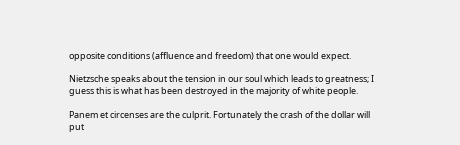opposite conditions (affluence and freedom) that one would expect.

Nietzsche speaks about the tension in our soul which leads to greatness; I guess this is what has been destroyed in the majority of white people.

Panem et circenses are the culprit. Fortunately the crash of the dollar will put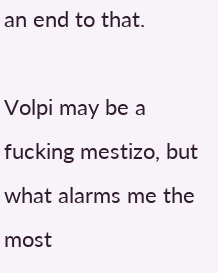an end to that.

Volpi may be a fucking mestizo, but what alarms me the most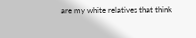are my white relatives that think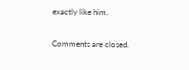exactly like him.

Comments are closed.